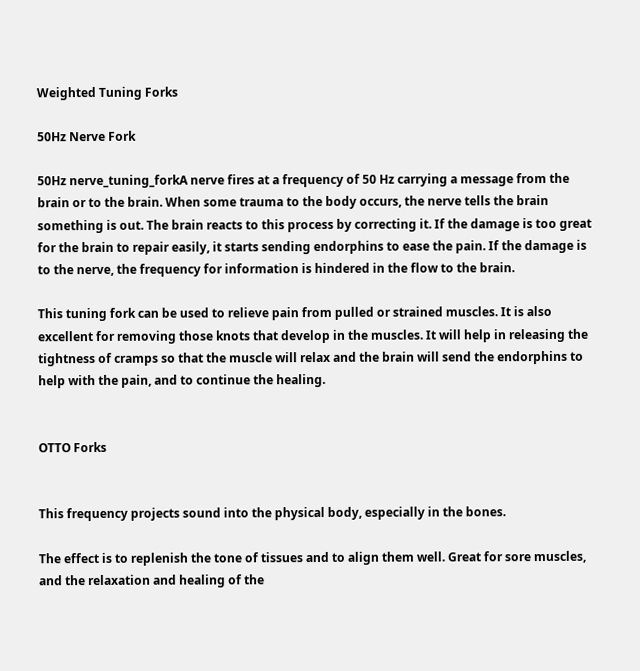Weighted Tuning Forks

50Hz Nerve Fork

50Hz nerve_tuning_forkA nerve fires at a frequency of 50 Hz carrying a message from the brain or to the brain. When some trauma to the body occurs, the nerve tells the brain something is out. The brain reacts to this process by correcting it. If the damage is too great for the brain to repair easily, it starts sending endorphins to ease the pain. If the damage is to the nerve, the frequency for information is hindered in the flow to the brain.

This tuning fork can be used to relieve pain from pulled or strained muscles. It is also excellent for removing those knots that develop in the muscles. It will help in releasing the tightness of cramps so that the muscle will relax and the brain will send the endorphins to help with the pain, and to continue the healing.


OTTO Forks


This frequency projects sound into the physical body, especially in the bones.

The effect is to replenish the tone of tissues and to align them well. Great for sore muscles, and the relaxation and healing of the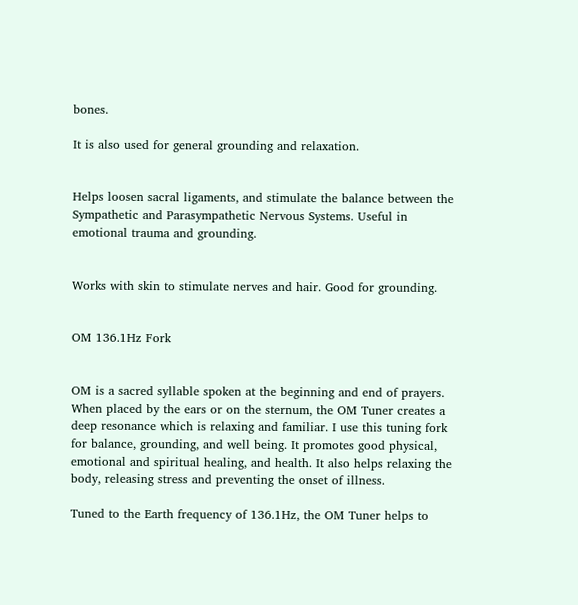bones.

It is also used for general grounding and relaxation.


Helps loosen sacral ligaments, and stimulate the balance between the Sympathetic and Parasympathetic Nervous Systems. Useful in emotional trauma and grounding.


Works with skin to stimulate nerves and hair. Good for grounding.


OM 136.1Hz Fork


OM is a sacred syllable spoken at the beginning and end of prayers. When placed by the ears or on the sternum, the OM Tuner creates a deep resonance which is relaxing and familiar. I use this tuning fork for balance, grounding, and well being. It promotes good physical, emotional and spiritual healing, and health. It also helps relaxing the body, releasing stress and preventing the onset of illness.

Tuned to the Earth frequency of 136.1Hz, the OM Tuner helps to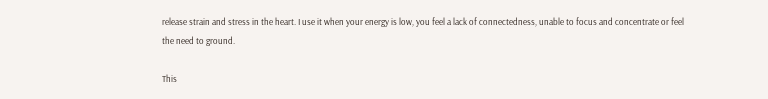release strain and stress in the heart. I use it when your energy is low, you feel a lack of connectedness, unable to focus and concentrate or feel the need to ground.

This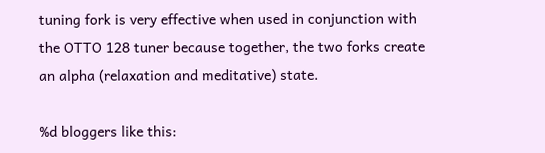tuning fork is very effective when used in conjunction with the OTTO 128 tuner because together, the two forks create an alpha (relaxation and meditative) state.

%d bloggers like this: